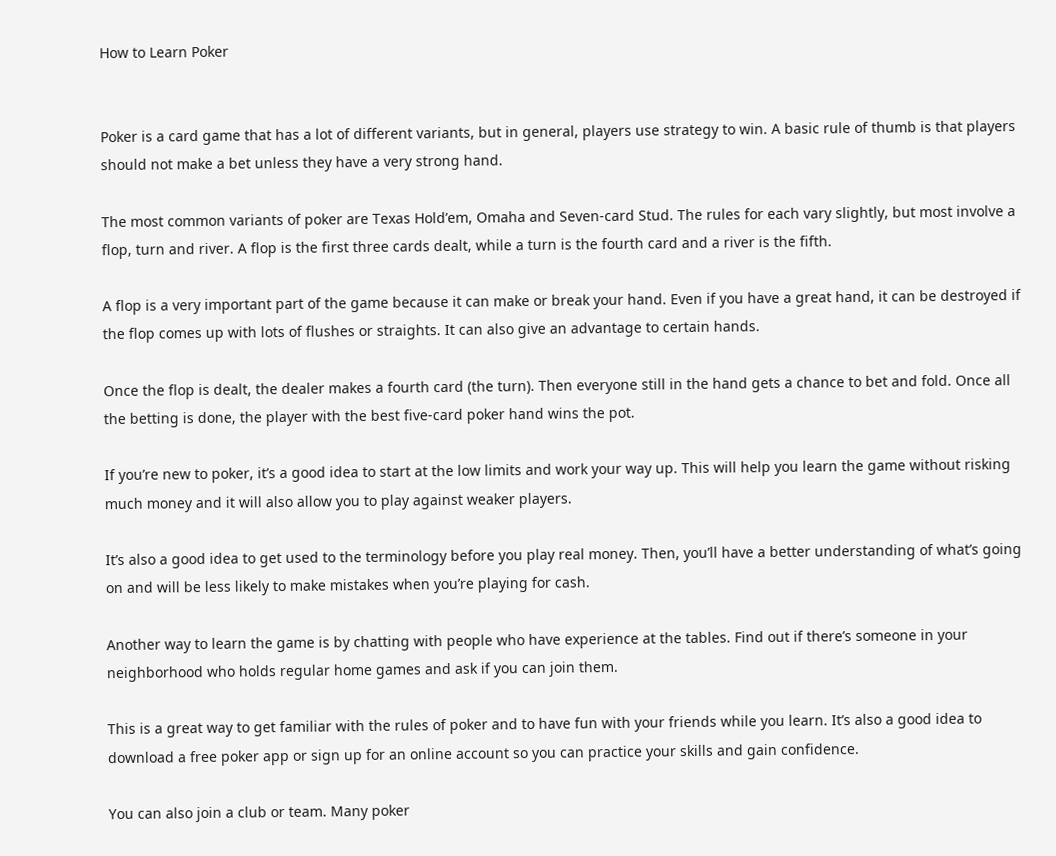How to Learn Poker


Poker is a card game that has a lot of different variants, but in general, players use strategy to win. A basic rule of thumb is that players should not make a bet unless they have a very strong hand.

The most common variants of poker are Texas Hold’em, Omaha and Seven-card Stud. The rules for each vary slightly, but most involve a flop, turn and river. A flop is the first three cards dealt, while a turn is the fourth card and a river is the fifth.

A flop is a very important part of the game because it can make or break your hand. Even if you have a great hand, it can be destroyed if the flop comes up with lots of flushes or straights. It can also give an advantage to certain hands.

Once the flop is dealt, the dealer makes a fourth card (the turn). Then everyone still in the hand gets a chance to bet and fold. Once all the betting is done, the player with the best five-card poker hand wins the pot.

If you’re new to poker, it’s a good idea to start at the low limits and work your way up. This will help you learn the game without risking much money and it will also allow you to play against weaker players.

It’s also a good idea to get used to the terminology before you play real money. Then, you’ll have a better understanding of what’s going on and will be less likely to make mistakes when you’re playing for cash.

Another way to learn the game is by chatting with people who have experience at the tables. Find out if there’s someone in your neighborhood who holds regular home games and ask if you can join them.

This is a great way to get familiar with the rules of poker and to have fun with your friends while you learn. It’s also a good idea to download a free poker app or sign up for an online account so you can practice your skills and gain confidence.

You can also join a club or team. Many poker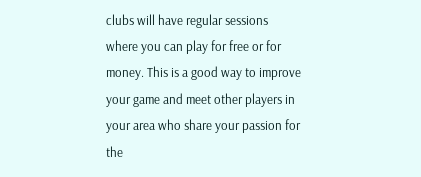clubs will have regular sessions where you can play for free or for money. This is a good way to improve your game and meet other players in your area who share your passion for the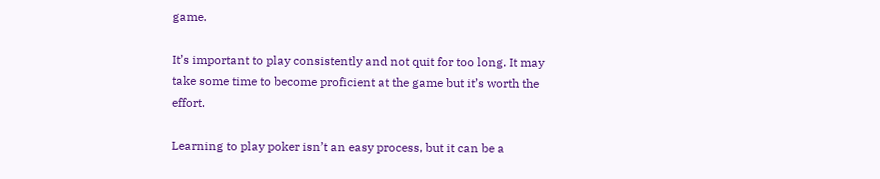game.

It’s important to play consistently and not quit for too long. It may take some time to become proficient at the game but it’s worth the effort.

Learning to play poker isn’t an easy process, but it can be a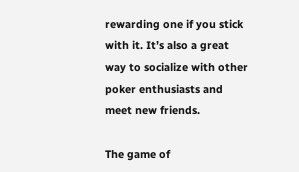rewarding one if you stick with it. It’s also a great way to socialize with other poker enthusiasts and meet new friends.

The game of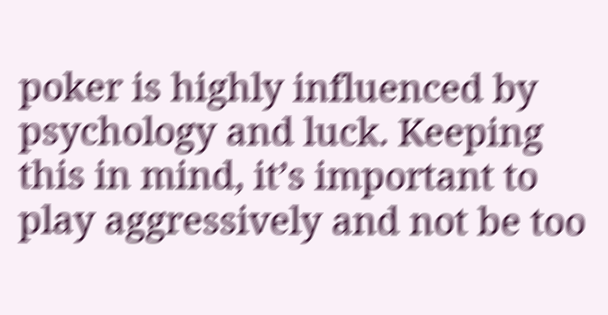poker is highly influenced by psychology and luck. Keeping this in mind, it’s important to play aggressively and not be too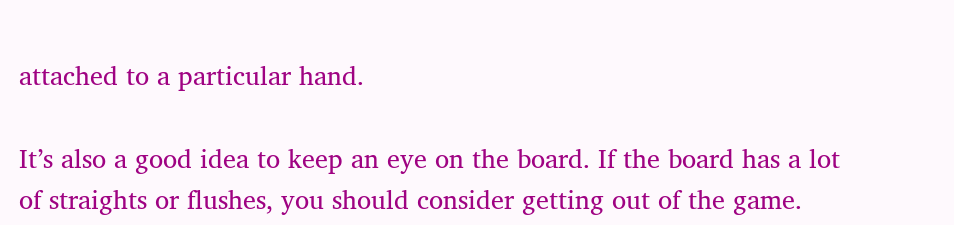attached to a particular hand.

It’s also a good idea to keep an eye on the board. If the board has a lot of straights or flushes, you should consider getting out of the game.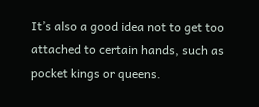It’s also a good idea not to get too attached to certain hands, such as pocket kings or queens.